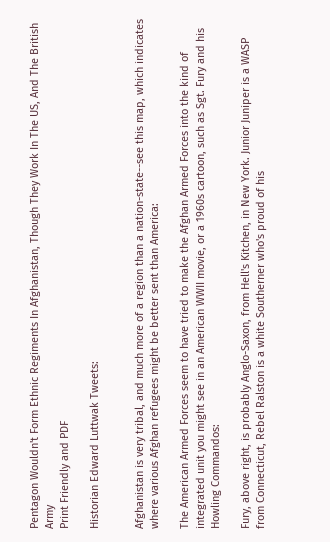Pentagon Wouldn't Form Ethnic Regiments In Afghanistan, Though They Work In The US, And The British Army
Print Friendly and PDF

Historian Edward Luttwak Tweets:


Afghanistan is very tribal, and much more of a region than a nation-state--see this map, which indicates where various Afghan refugees might be better sent than America:

The American Armed Forces seem to have tried to make the Afghan Armed Forces into the kind of integrated unit you might see in an American WWII movie, or a 1960s cartoon, such as Sgt. Fury and his Howling Commandos:

Fury, above right, is probably Anglo-Saxon, from Hell's Kitchen, in New York. Junior Juniper is a WASP from Connecticut, Rebel Ralston is a white Southerner who's proud of his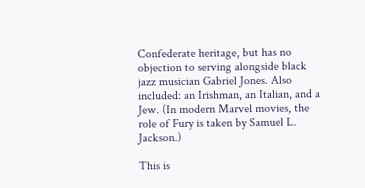Confederate heritage, but has no objection to serving alongside black jazz musician Gabriel Jones. Also included: an Irishman, an Italian, and a Jew. (In modern Marvel movies, the role of Fury is taken by Samuel L. Jackson.)

This is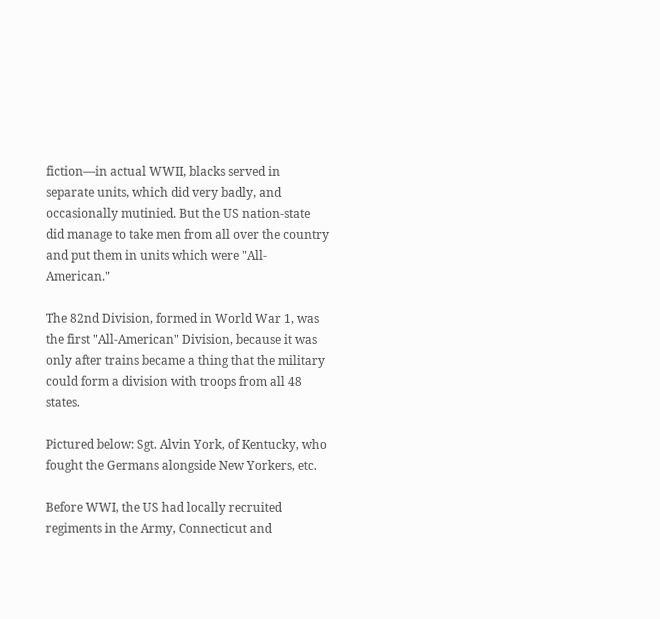fiction—in actual WWII, blacks served in separate units, which did very badly, and occasionally mutinied. But the US nation-state did manage to take men from all over the country and put them in units which were "All-American."

The 82nd Division, formed in World War 1, was the first "All-American" Division, because it was only after trains became a thing that the military could form a division with troops from all 48 states.

Pictured below: Sgt. Alvin York, of Kentucky, who fought the Germans alongside New Yorkers, etc.

Before WWI, the US had locally recruited regiments in the Army, Connecticut and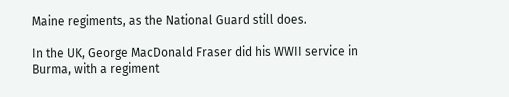Maine regiments, as the National Guard still does.

In the UK, George MacDonald Fraser did his WWII service in Burma, with a regiment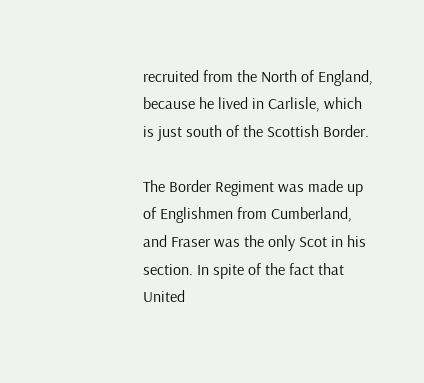recruited from the North of England, because he lived in Carlisle, which is just south of the Scottish Border.

The Border Regiment was made up of Englishmen from Cumberland, and Fraser was the only Scot in his section. In spite of the fact that United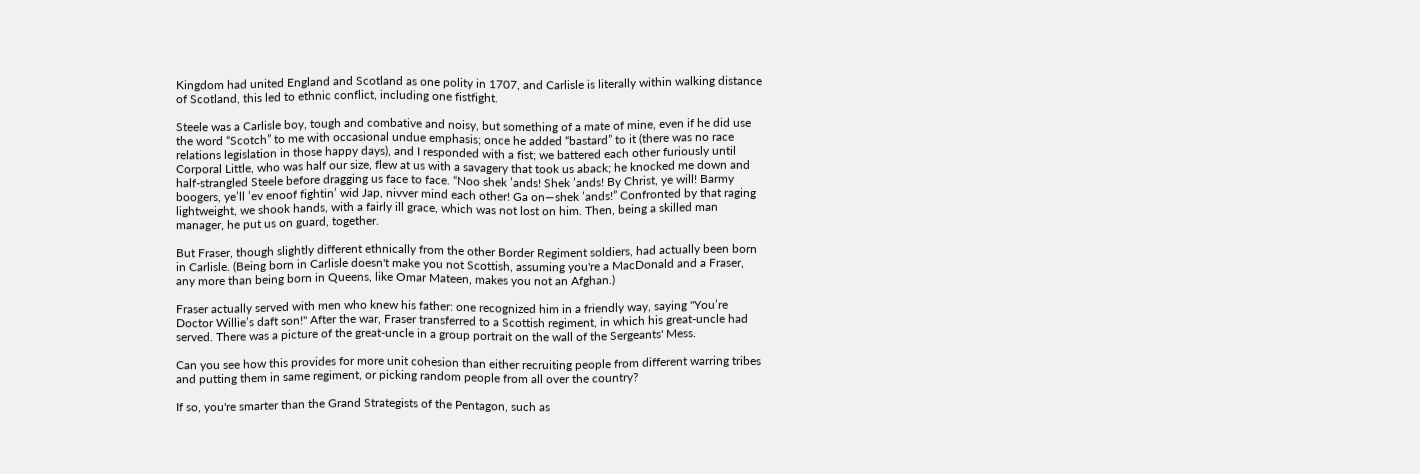Kingdom had united England and Scotland as one polity in 1707, and Carlisle is literally within walking distance of Scotland, this led to ethnic conflict, including one fistfight.

Steele was a Carlisle boy, tough and combative and noisy, but something of a mate of mine, even if he did use the word “Scotch” to me with occasional undue emphasis; once he added “bastard” to it (there was no race relations legislation in those happy days), and I responded with a fist; we battered each other furiously until Corporal Little, who was half our size, flew at us with a savagery that took us aback; he knocked me down and half-strangled Steele before dragging us face to face. “Noo shek ’ands! Shek ’ands! By Christ, ye will! Barmy boogers, ye’ll ’ev enoof fightin’ wid Jap, nivver mind each other! Ga on—shek ’ands!” Confronted by that raging lightweight, we shook hands, with a fairly ill grace, which was not lost on him. Then, being a skilled man manager, he put us on guard, together.

But Fraser, though slightly different ethnically from the other Border Regiment soldiers, had actually been born in Carlisle. (Being born in Carlisle doesn't make you not Scottish, assuming you're a MacDonald and a Fraser, any more than being born in Queens, like Omar Mateen, makes you not an Afghan.)

Fraser actually served with men who knew his father: one recognized him in a friendly way, saying "You’re Doctor Willie’s daft son!" After the war, Fraser transferred to a Scottish regiment, in which his great-uncle had served. There was a picture of the great-uncle in a group portrait on the wall of the Sergeants' Mess.

Can you see how this provides for more unit cohesion than either recruiting people from different warring tribes and putting them in same regiment, or picking random people from all over the country?

If so, you're smarter than the Grand Strategists of the Pentagon, such as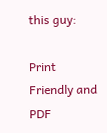this guy:

Print Friendly and PDF